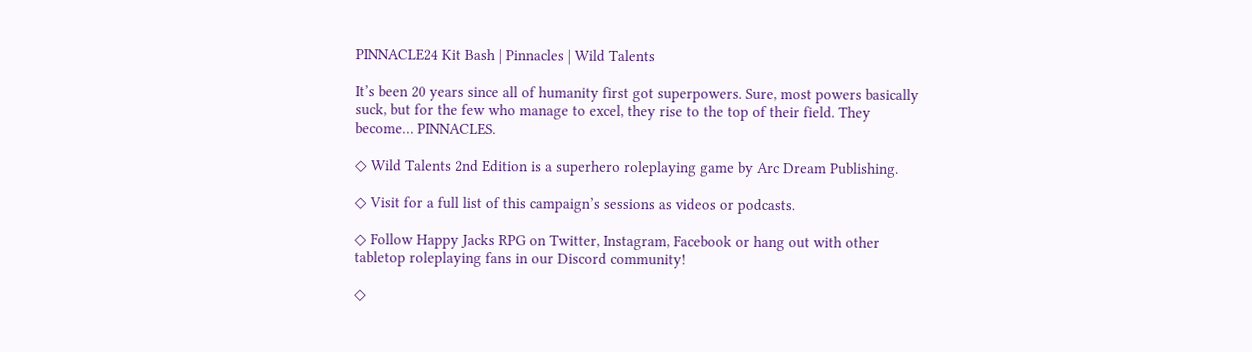PINNACLE24 Kit Bash | Pinnacles | Wild Talents

It’s been 20 years since all of humanity first got superpowers. Sure, most powers basically suck, but for the few who manage to excel, they rise to the top of their field. They become… PINNACLES.

◇ Wild Talents 2nd Edition is a superhero roleplaying game by Arc Dream Publishing.

◇ Visit for a full list of this campaign’s sessions as videos or podcasts.

◇ Follow Happy Jacks RPG on Twitter, Instagram, Facebook or hang out with other tabletop roleplaying fans in our Discord community!

◇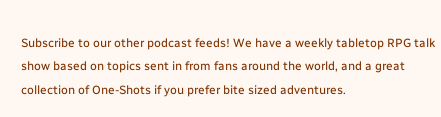Subscribe to our other podcast feeds! We have a weekly tabletop RPG talk show based on topics sent in from fans around the world, and a great collection of One-Shots if you prefer bite sized adventures.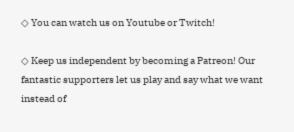◇ You can watch us on Youtube or Twitch!

◇ Keep us independent by becoming a Patreon! Our fantastic supporters let us play and say what we want instead of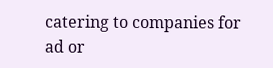catering to companies for ad or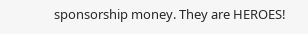sponsorship money. They are HEROES!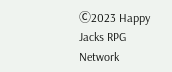Ⓒ2023 Happy Jacks RPG Network